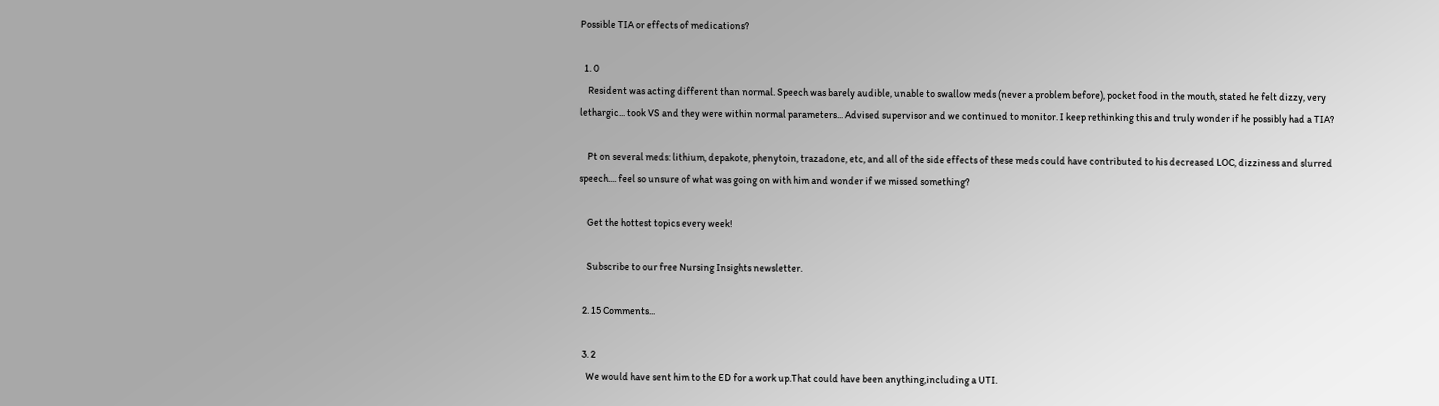Possible TIA or effects of medications?

  1. 0
    Resident was acting different than normal. Speech was barely audible, unable to swallow meds (never a problem before), pocket food in the mouth, stated he felt dizzy, very lethargic... took VS and they were within normal parameters... Advised supervisor and we continued to monitor. I keep rethinking this and truly wonder if he possibly had a TIA?

    Pt on several meds: lithium, depakote, phenytoin, trazadone, etc, and all of the side effects of these meds could have contributed to his decreased LOC, dizziness and slurred speech.... feel so unsure of what was going on with him and wonder if we missed something?

    Get the hottest topics every week!

    Subscribe to our free Nursing Insights newsletter.

  2. 15 Comments...

  3. 2
    We would have sent him to the ED for a work up.That could have been anything,including a UTI.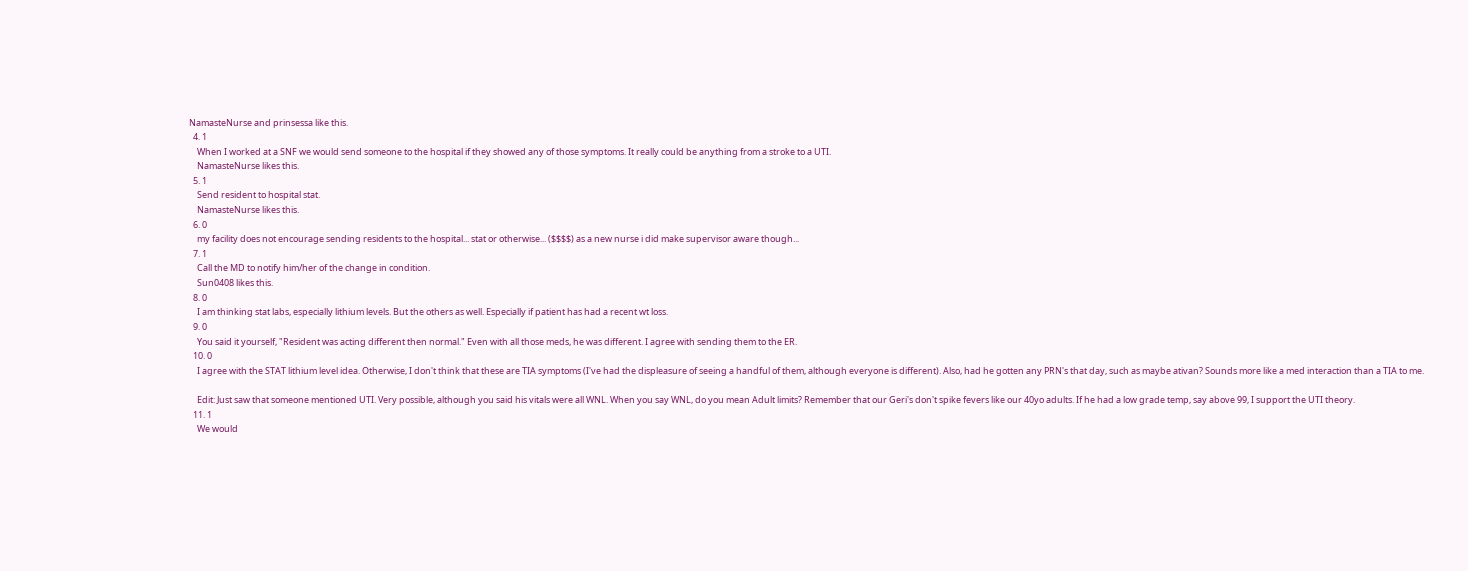NamasteNurse and prinsessa like this.
  4. 1
    When I worked at a SNF we would send someone to the hospital if they showed any of those symptoms. It really could be anything from a stroke to a UTI.
    NamasteNurse likes this.
  5. 1
    Send resident to hospital stat.
    NamasteNurse likes this.
  6. 0
    my facility does not encourage sending residents to the hospital... stat or otherwise... ($$$$) as a new nurse i did make supervisor aware though...
  7. 1
    Call the MD to notify him/her of the change in condition.
    Sun0408 likes this.
  8. 0
    I am thinking stat labs, especially lithium levels. But the others as well. Especially if patient has had a recent wt loss.
  9. 0
    You said it yourself, "Resident was acting different then normal." Even with all those meds, he was different. I agree with sending them to the ER.
  10. 0
    I agree with the STAT lithium level idea. Otherwise, I don't think that these are TIA symptoms (I've had the displeasure of seeing a handful of them, although everyone is different). Also, had he gotten any PRN's that day, such as maybe ativan? Sounds more like a med interaction than a TIA to me.

    Edit: Just saw that someone mentioned UTI. Very possible, although you said his vitals were all WNL. When you say WNL, do you mean Adult limits? Remember that our Geri's don't spike fevers like our 40yo adults. If he had a low grade temp, say above 99, I support the UTI theory.
  11. 1
    We would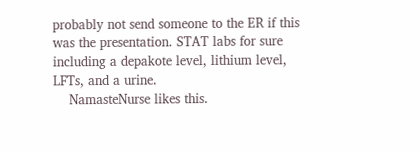probably not send someone to the ER if this was the presentation. STAT labs for sure including a depakote level, lithium level, LFTs, and a urine.
    NamasteNurse likes this.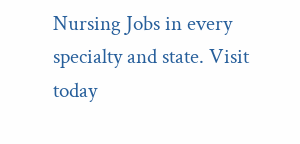Nursing Jobs in every specialty and state. Visit today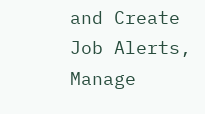and Create Job Alerts, Manage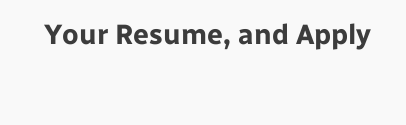Your Resume, and Apply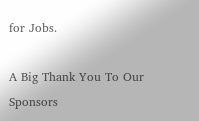for Jobs.

A Big Thank You To Our Sponsors